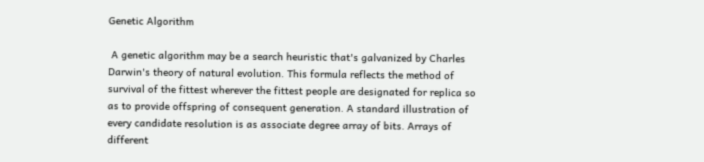Genetic Algorithm

 A genetic algorithm may be a search heuristic that's galvanized by Charles Darwin's theory of natural evolution. This formula reflects the method of survival of the fittest wherever the fittest people are designated for replica so as to provide offspring of consequent generation. A standard illustration of every candidate resolution is as associate degree array of bits. Arrays of different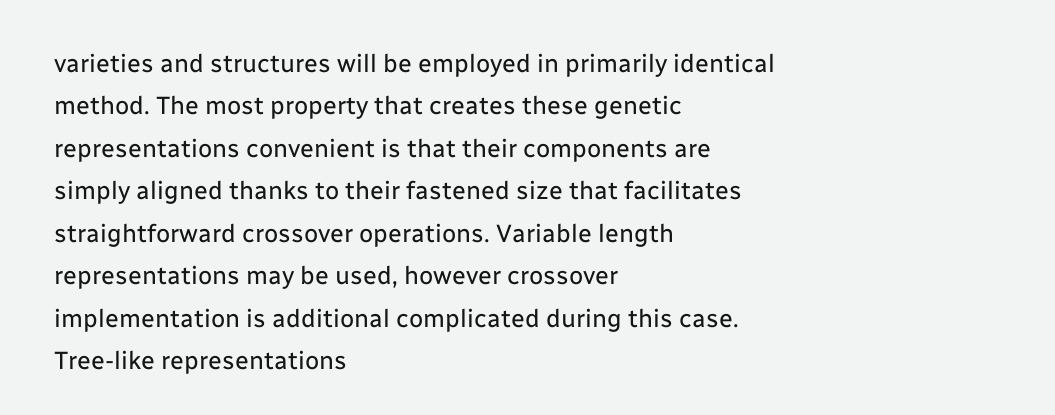varieties and structures will be employed in primarily identical method. The most property that creates these genetic representations convenient is that their components are simply aligned thanks to their fastened size that facilitates straightforward crossover operations. Variable length representations may be used, however crossover implementation is additional complicated during this case. Tree-like representations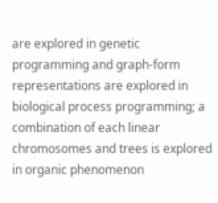are explored in genetic programming and graph-form representations are explored in biological process programming; a combination of each linear chromosomes and trees is explored in organic phenomenon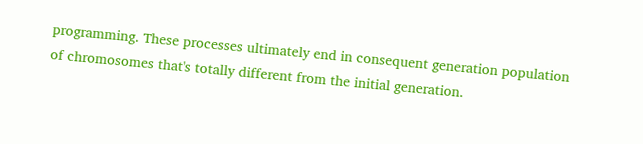programming. These processes ultimately end in consequent generation population of chromosomes that's totally different from the initial generation.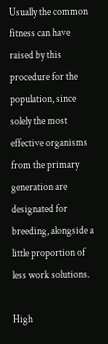Usually the common fitness can have raised by this procedure for the population, since solely the most effective organisms from the primary generation are designated for breeding, alongside a little proportion of less work solutions.

High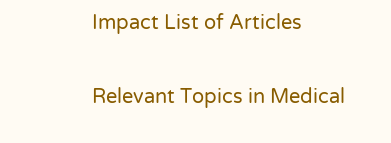Impact List of Articles

Relevant Topics in Medical